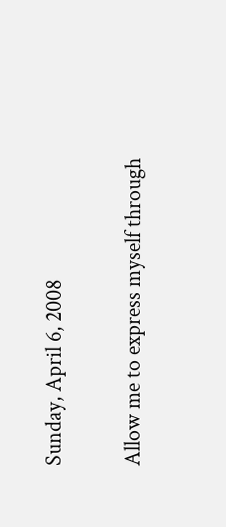Sunday, April 6, 2008

Allow me to express myself through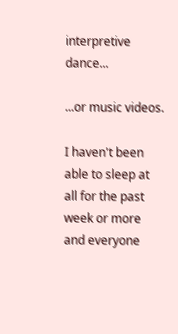interpretive dance...

...or music videos.

I haven't been able to sleep at all for the past week or more and everyone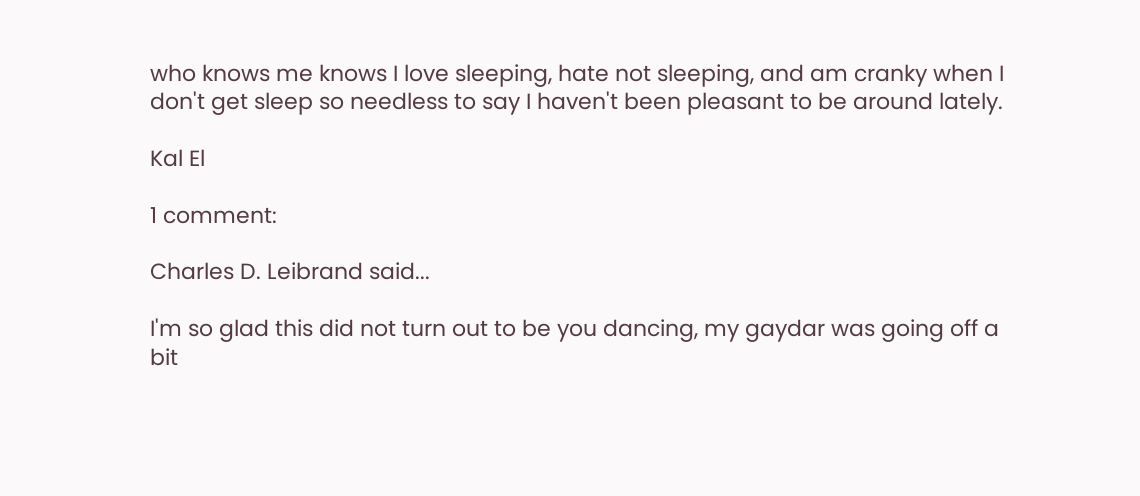who knows me knows I love sleeping, hate not sleeping, and am cranky when I don't get sleep so needless to say I haven't been pleasant to be around lately.

Kal El

1 comment:

Charles D. Leibrand said...

I'm so glad this did not turn out to be you dancing, my gaydar was going off a bit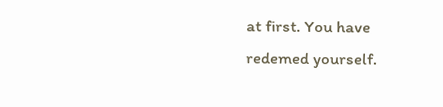at first. You have redemed yourself.